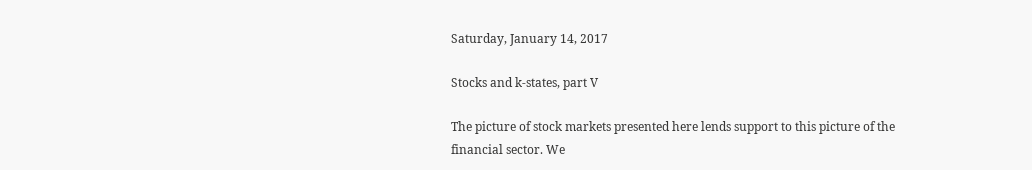Saturday, January 14, 2017

Stocks and k-states, part V

The picture of stock markets presented here lends support to this picture of the financial sector. We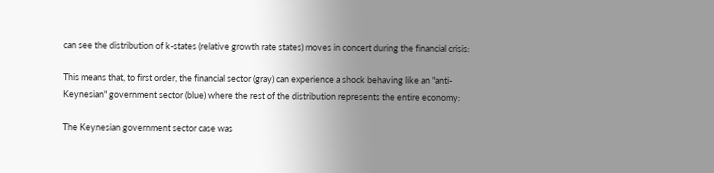can see the distribution of k-states (relative growth rate states) moves in concert during the financial crisis:

This means that, to first order, the financial sector (gray) can experience a shock behaving like an "anti-Keynesian" government sector (blue) where the rest of the distribution represents the entire economy:

The Keynesian government sector case was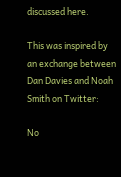discussed here.

This was inspired by an exchange between Dan Davies and Noah Smith on Twitter:

No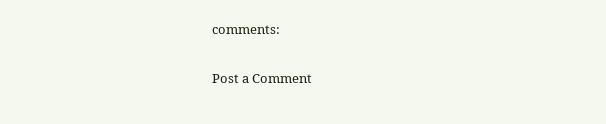comments:

Post a Comment